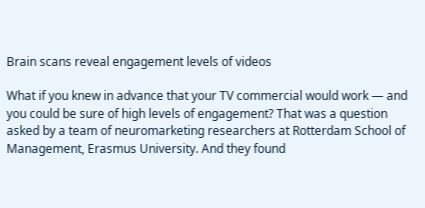Brain scans reveal engagement levels of videos

What if you knew in advance that your TV commercial would work — and you could be sure of high levels of engagement? That was a question asked by a team of neuromarketing researchers at Rotterdam School of Management, Erasmus University. And they found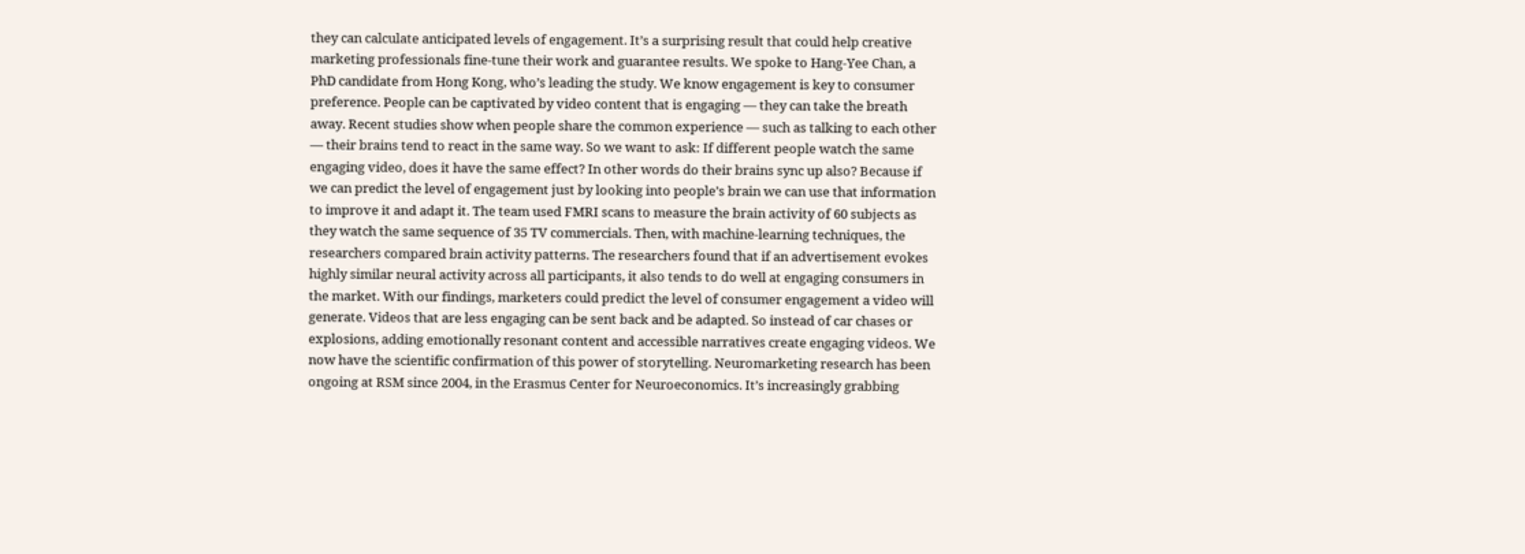they can calculate anticipated levels of engagement. It’s a surprising result that could help creative marketing professionals fine-tune their work and guarantee results. We spoke to Hang-Yee Chan, a PhD candidate from Hong Kong, who’s leading the study. We know engagement is key to consumer preference. People can be captivated by video content that is engaging — they can take the breath away. Recent studies show when people share the common experience — such as talking to each other — their brains tend to react in the same way. So we want to ask: If different people watch the same engaging video, does it have the same effect? In other words do their brains sync up also? Because if we can predict the level of engagement just by looking into people’s brain we can use that information to improve it and adapt it. The team used FMRI scans to measure the brain activity of 60 subjects as they watch the same sequence of 35 TV commercials. Then, with machine-learning techniques, the researchers compared brain activity patterns. The researchers found that if an advertisement evokes highly similar neural activity across all participants, it also tends to do well at engaging consumers in the market. With our findings, marketers could predict the level of consumer engagement a video will generate. Videos that are less engaging can be sent back and be adapted. So instead of car chases or explosions, adding emotionally resonant content and accessible narratives create engaging videos. We now have the scientific confirmation of this power of storytelling. Neuromarketing research has been ongoing at RSM since 2004, in the Erasmus Center for Neuroeconomics. It’s increasingly grabbing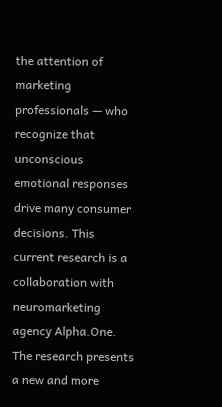the attention of marketing professionals — who recognize that unconscious emotional responses drive many consumer decisions. This current research is a collaboration with neuromarketing agency Alpha.One. The research presents a new and more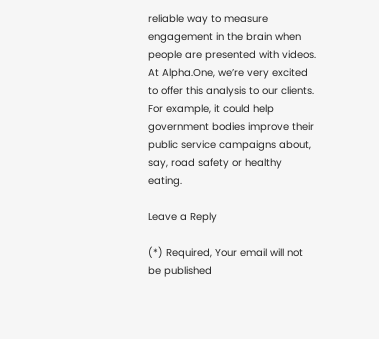reliable way to measure engagement in the brain when people are presented with videos. At Alpha.One, we’re very excited to offer this analysis to our clients. For example, it could help government bodies improve their public service campaigns about, say, road safety or healthy eating.

Leave a Reply

(*) Required, Your email will not be published